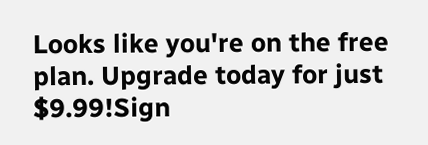Looks like you're on the free plan. Upgrade today for just $9.99!Sign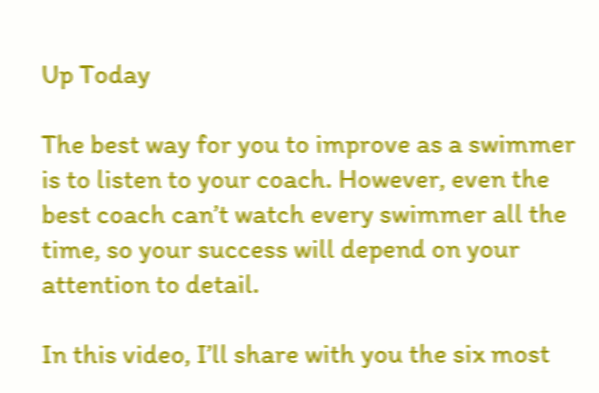Up Today

The best way for you to improve as a swimmer is to listen to your coach. However, even the best coach can’t watch every swimmer all the time, so your success will depend on your attention to detail.

In this video, I’ll share with you the six most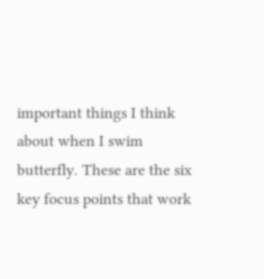important things I think about when I swim butterfly. These are the six key focus points that work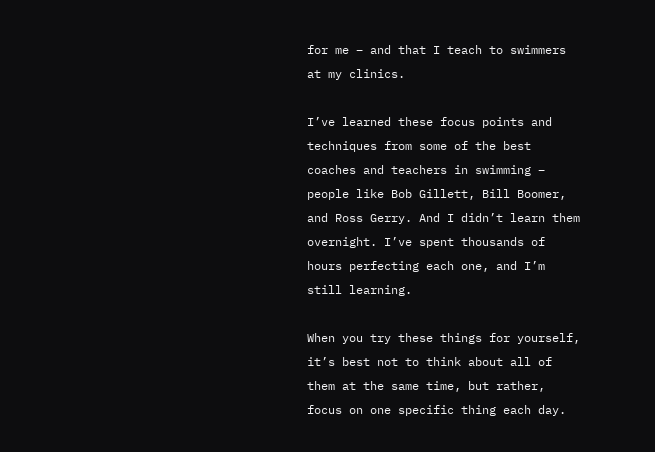for me – and that I teach to swimmers at my clinics.

I’ve learned these focus points and techniques from some of the best coaches and teachers in swimming – people like Bob Gillett, Bill Boomer, and Ross Gerry. And I didn’t learn them overnight. I’ve spent thousands of hours perfecting each one, and I’m still learning.

When you try these things for yourself, it’s best not to think about all of them at the same time, but rather, focus on one specific thing each day.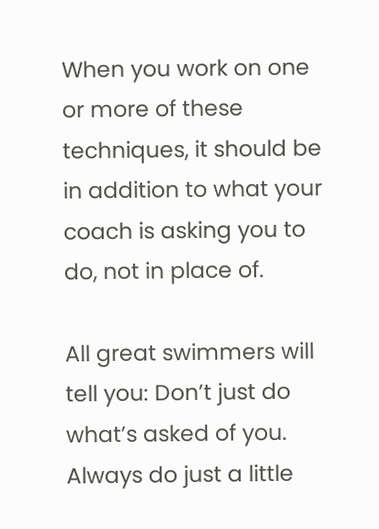When you work on one or more of these techniques, it should be in addition to what your coach is asking you to do, not in place of.

All great swimmers will tell you: Don’t just do what’s asked of you. Always do just a little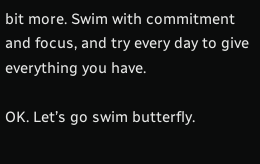bit more. Swim with commitment and focus, and try every day to give everything you have.

OK. Let’s go swim butterfly.